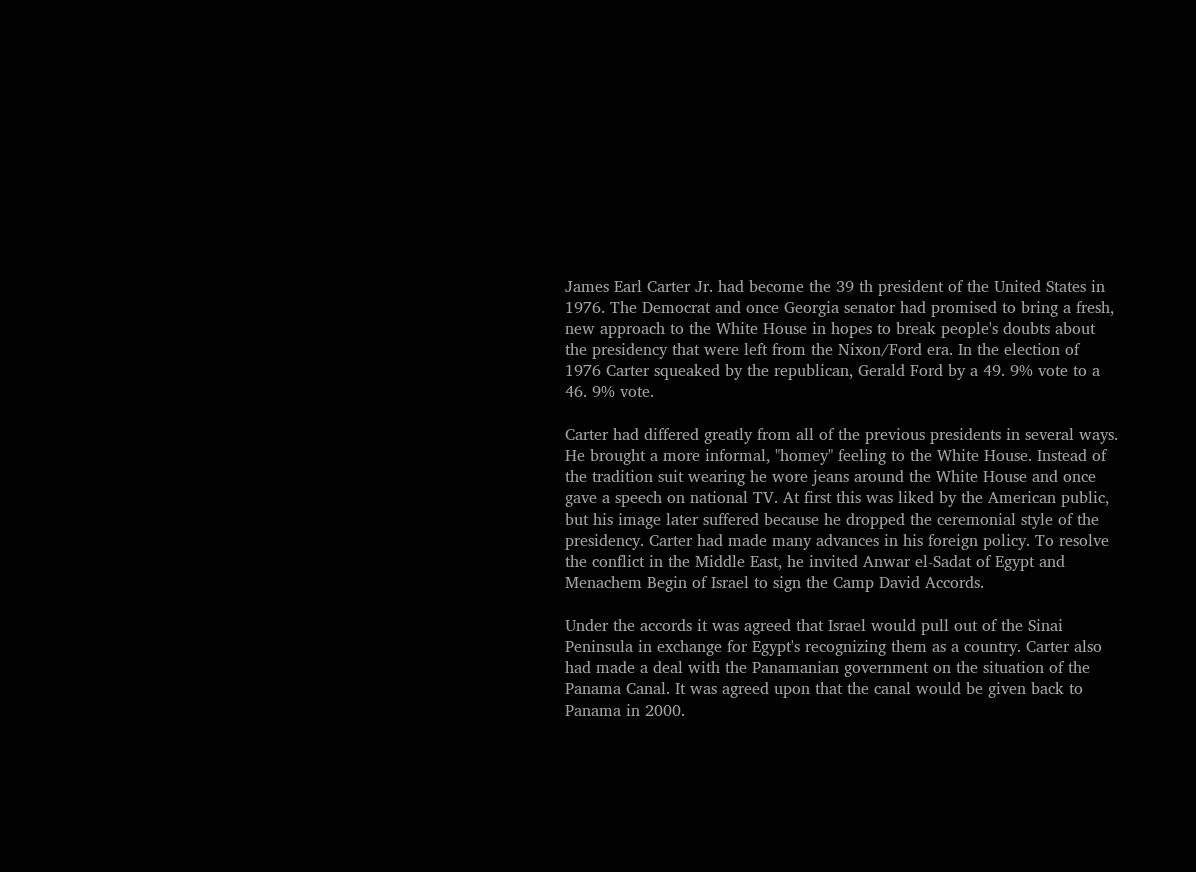James Earl Carter Jr. had become the 39 th president of the United States in 1976. The Democrat and once Georgia senator had promised to bring a fresh, new approach to the White House in hopes to break people's doubts about the presidency that were left from the Nixon/Ford era. In the election of 1976 Carter squeaked by the republican, Gerald Ford by a 49. 9% vote to a 46. 9% vote.

Carter had differed greatly from all of the previous presidents in several ways. He brought a more informal, "homey" feeling to the White House. Instead of the tradition suit wearing he wore jeans around the White House and once gave a speech on national TV. At first this was liked by the American public, but his image later suffered because he dropped the ceremonial style of the presidency. Carter had made many advances in his foreign policy. To resolve the conflict in the Middle East, he invited Anwar el-Sadat of Egypt and Menachem Begin of Israel to sign the Camp David Accords.

Under the accords it was agreed that Israel would pull out of the Sinai Peninsula in exchange for Egypt's recognizing them as a country. Carter also had made a deal with the Panamanian government on the situation of the Panama Canal. It was agreed upon that the canal would be given back to Panama in 2000.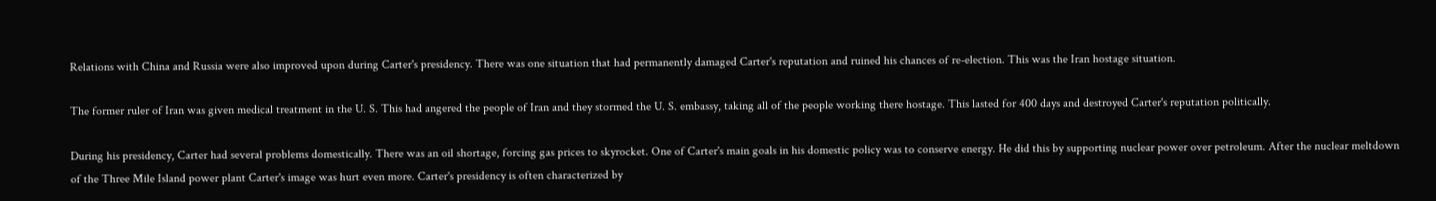Relations with China and Russia were also improved upon during Carter's presidency. There was one situation that had permanently damaged Carter's reputation and ruined his chances of re-election. This was the Iran hostage situation.

The former ruler of Iran was given medical treatment in the U. S. This had angered the people of Iran and they stormed the U. S. embassy, taking all of the people working there hostage. This lasted for 400 days and destroyed Carter's reputation politically.

During his presidency, Carter had several problems domestically. There was an oil shortage, forcing gas prices to skyrocket. One of Carter's main goals in his domestic policy was to conserve energy. He did this by supporting nuclear power over petroleum. After the nuclear meltdown of the Three Mile Island power plant Carter's image was hurt even more. Carter's presidency is often characterized by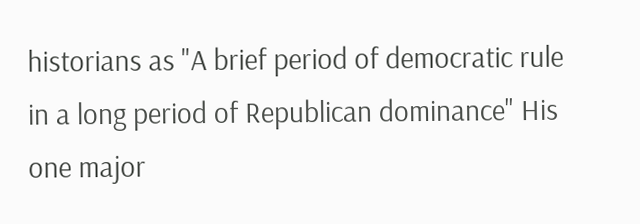historians as "A brief period of democratic rule in a long period of Republican dominance" His one major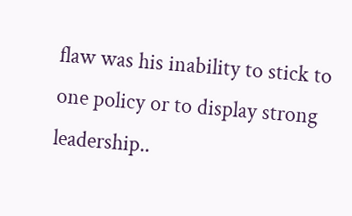flaw was his inability to stick to one policy or to display strong leadership..